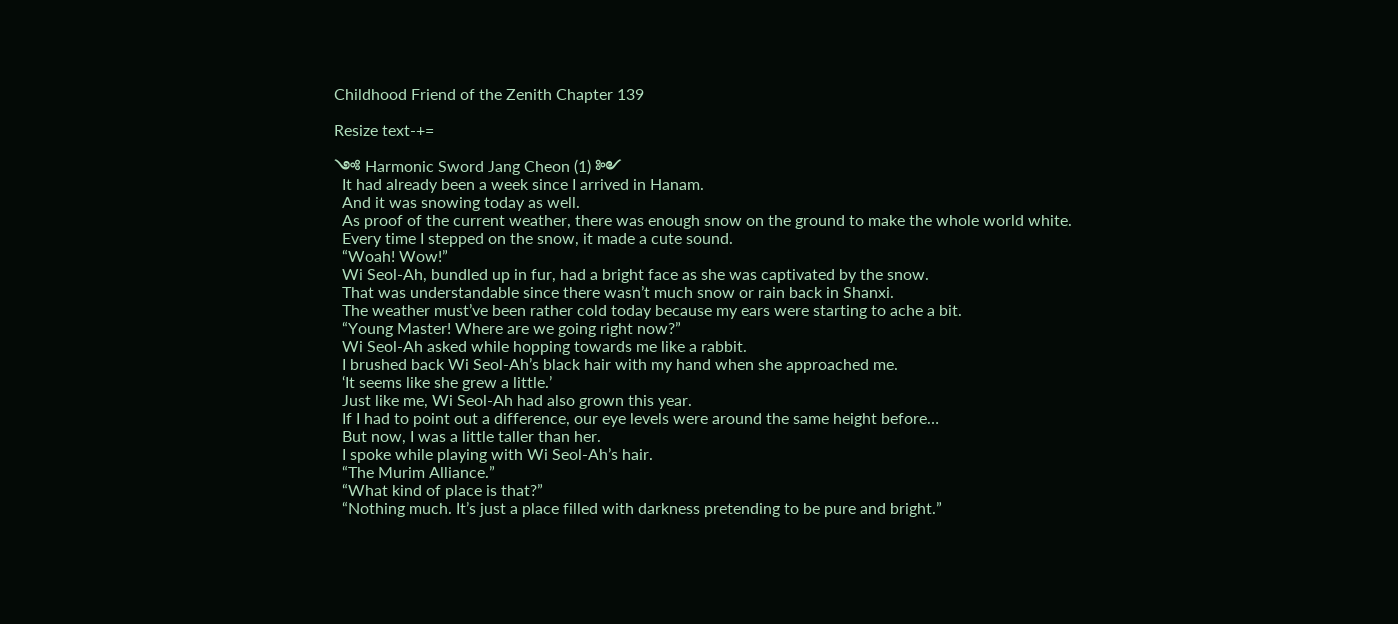Childhood Friend of the Zenith Chapter 139

Resize text-+=

༺ Harmonic Sword Jang Cheon (1) ༻
  It had already been a week since I arrived in Hanam.
  And it was snowing today as well.
  As proof of the current weather, there was enough snow on the ground to make the whole world white.
  Every time I stepped on the snow, it made a cute sound.
  “Woah! Wow!”
  Wi Seol-Ah, bundled up in fur, had a bright face as she was captivated by the snow.
  That was understandable since there wasn’t much snow or rain back in Shanxi.
  The weather must’ve been rather cold today because my ears were starting to ache a bit.
  “Young Master! Where are we going right now?”
  Wi Seol-Ah asked while hopping towards me like a rabbit.
  I brushed back Wi Seol-Ah’s black hair with my hand when she approached me.
  ‘It seems like she grew a little.’
  Just like me, Wi Seol-Ah had also grown this year.
  If I had to point out a difference, our eye levels were around the same height before…
  But now, I was a little taller than her.
  I spoke while playing with Wi Seol-Ah’s hair.
  “The Murim Alliance.”
  “What kind of place is that?”
  “Nothing much. It’s just a place filled with darkness pretending to be pure and bright.”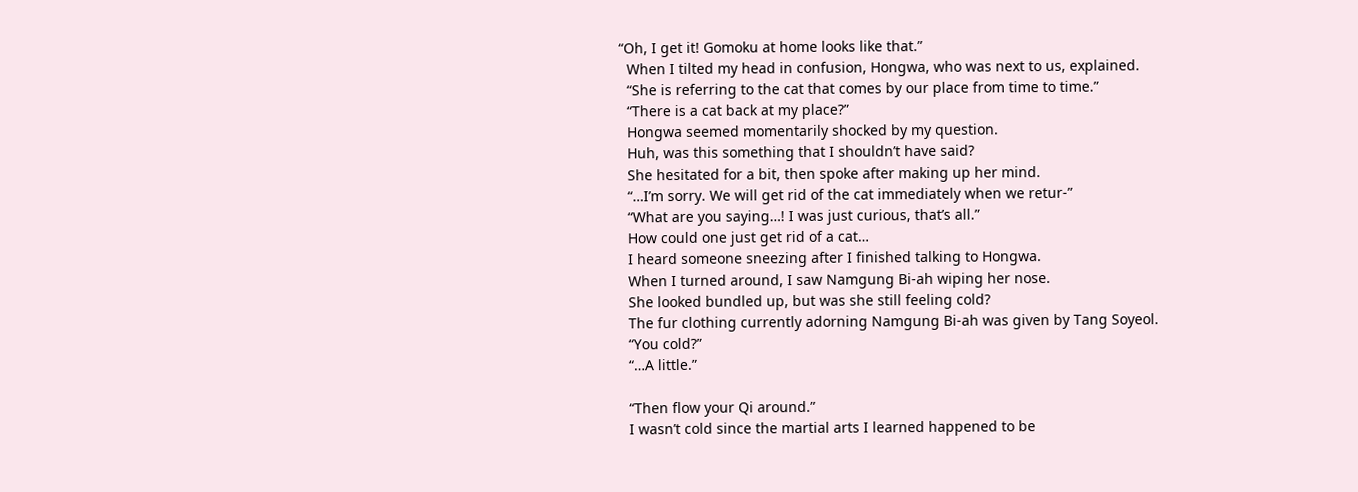“Oh, I get it! Gomoku at home looks like that.”
  When I tilted my head in confusion, Hongwa, who was next to us, explained.
  “She is referring to the cat that comes by our place from time to time.”
  “There is a cat back at my place?”
  Hongwa seemed momentarily shocked by my question.
  Huh, was this something that I shouldn’t have said?
  She hesitated for a bit, then spoke after making up her mind.
  “…I’m sorry. We will get rid of the cat immediately when we retur-”
  “What are you saying…! I was just curious, that’s all.”
  How could one just get rid of a cat…
  I heard someone sneezing after I finished talking to Hongwa.
  When I turned around, I saw Namgung Bi-ah wiping her nose.
  She looked bundled up, but was she still feeling cold?
  The fur clothing currently adorning Namgung Bi-ah was given by Tang Soyeol.
  “You cold?”
  “…A little.”

  “Then flow your Qi around.”
  I wasn’t cold since the martial arts I learned happened to be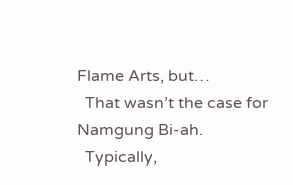Flame Arts, but…
  That wasn’t the case for Namgung Bi-ah.
  Typically,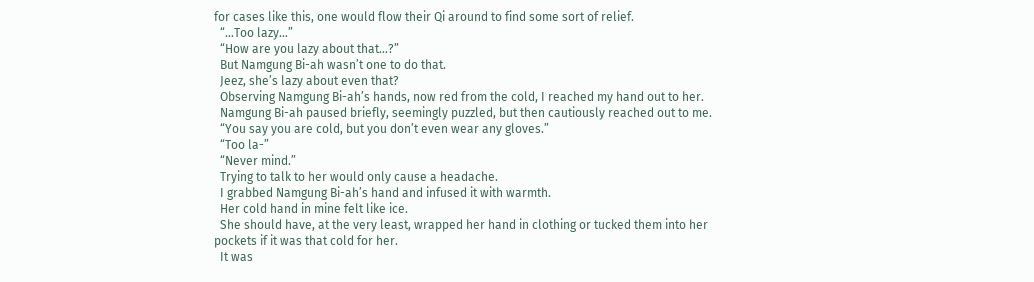for cases like this, one would flow their Qi around to find some sort of relief.
  “…Too lazy…”
  “How are you lazy about that…?”
  But Namgung Bi-ah wasn’t one to do that.
  Jeez, she’s lazy about even that?
  Observing Namgung Bi-ah’s hands, now red from the cold, I reached my hand out to her.
  Namgung Bi-ah paused briefly, seemingly puzzled, but then cautiously reached out to me.
  “You say you are cold, but you don’t even wear any gloves.”
  “Too la-”
  “Never mind.”
  Trying to talk to her would only cause a headache.
  I grabbed Namgung Bi-ah’s hand and infused it with warmth.
  Her cold hand in mine felt like ice.
  She should have, at the very least, wrapped her hand in clothing or tucked them into her pockets if it was that cold for her.
  It was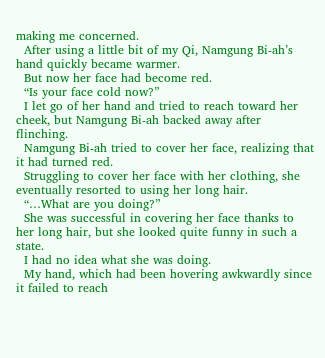making me concerned.
  After using a little bit of my Qi, Namgung Bi-ah’s hand quickly became warmer.
  But now her face had become red.
  “Is your face cold now?”
  I let go of her hand and tried to reach toward her cheek, but Namgung Bi-ah backed away after flinching.
  Namgung Bi-ah tried to cover her face, realizing that it had turned red.
  Struggling to cover her face with her clothing, she eventually resorted to using her long hair.
  “…What are you doing?”
  She was successful in covering her face thanks to her long hair, but she looked quite funny in such a state.
  I had no idea what she was doing.
  My hand, which had been hovering awkwardly since it failed to reach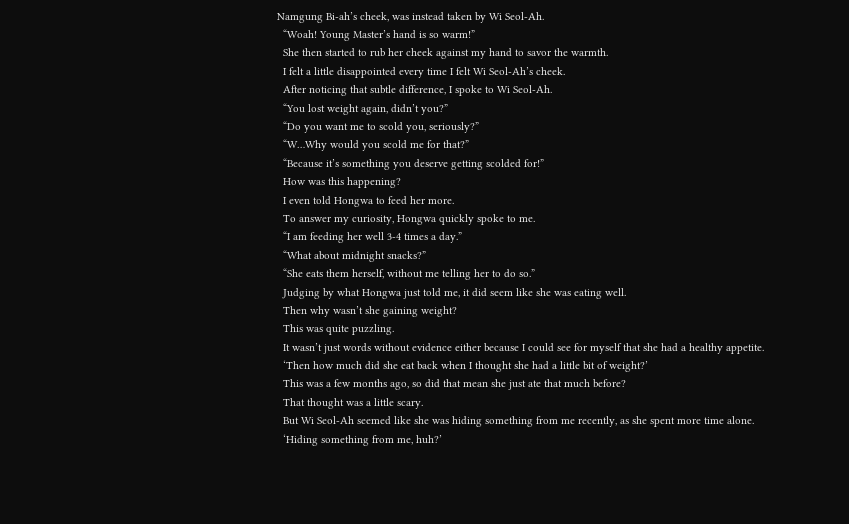Namgung Bi-ah’s cheek, was instead taken by Wi Seol-Ah.
  “Woah! Young Master’s hand is so warm!”
  She then started to rub her cheek against my hand to savor the warmth.
  I felt a little disappointed every time I felt Wi Seol-Ah’s cheek.
  After noticing that subtle difference, I spoke to Wi Seol-Ah.
  “You lost weight again, didn’t you?”
  “Do you want me to scold you, seriously?”
  “W…Why would you scold me for that?”
  “Because it’s something you deserve getting scolded for!”
  How was this happening?
  I even told Hongwa to feed her more.
  To answer my curiosity, Hongwa quickly spoke to me.
  “I am feeding her well 3-4 times a day.”
  “What about midnight snacks?”
  “She eats them herself, without me telling her to do so.”
  Judging by what Hongwa just told me, it did seem like she was eating well.
  Then why wasn’t she gaining weight?
  This was quite puzzling.
  It wasn’t just words without evidence either because I could see for myself that she had a healthy appetite.
  ‘Then how much did she eat back when I thought she had a little bit of weight?’
  This was a few months ago, so did that mean she just ate that much before?
  That thought was a little scary.
  But Wi Seol-Ah seemed like she was hiding something from me recently, as she spent more time alone.
  ‘Hiding something from me, huh?’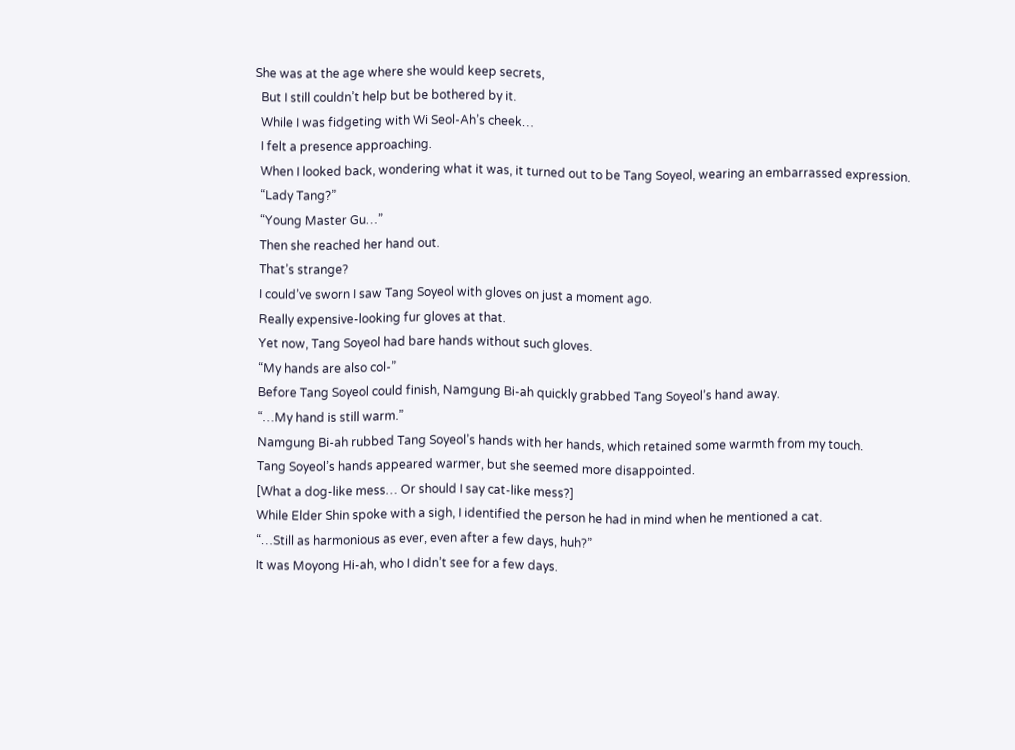She was at the age where she would keep secrets,
  But I still couldn’t help but be bothered by it.
  While I was fidgeting with Wi Seol-Ah’s cheek…
  I felt a presence approaching.
  When I looked back, wondering what it was, it turned out to be Tang Soyeol, wearing an embarrassed expression.
  “Lady Tang?”
  “Young Master Gu…”
  Then she reached her hand out.
  That’s strange?
  I could’ve sworn I saw Tang Soyeol with gloves on just a moment ago.
  Really expensive-looking fur gloves at that.
  Yet now, Tang Soyeol had bare hands without such gloves.
  “My hands are also col-”
  Before Tang Soyeol could finish, Namgung Bi-ah quickly grabbed Tang Soyeol’s hand away.
  “…My hand is still warm.”
  Namgung Bi-ah rubbed Tang Soyeol’s hands with her hands, which retained some warmth from my touch.
  Tang Soyeol’s hands appeared warmer, but she seemed more disappointed.
  [What a dog-like mess… Or should I say cat-like mess?]
  While Elder Shin spoke with a sigh, I identified the person he had in mind when he mentioned a cat.
  “…Still as harmonious as ever, even after a few days, huh?”
  It was Moyong Hi-ah, who I didn’t see for a few days.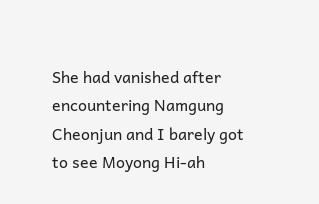She had vanished after encountering Namgung Cheonjun and I barely got to see Moyong Hi-ah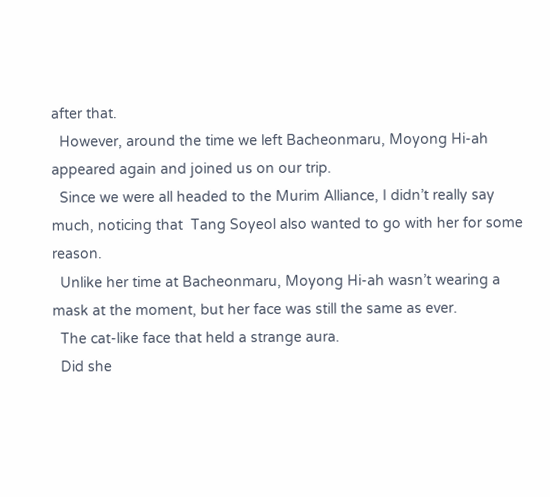after that.
  However, around the time we left Bacheonmaru, Moyong Hi-ah appeared again and joined us on our trip.
  Since we were all headed to the Murim Alliance, I didn’t really say much, noticing that  Tang Soyeol also wanted to go with her for some reason.
  Unlike her time at Bacheonmaru, Moyong Hi-ah wasn’t wearing a mask at the moment, but her face was still the same as ever.
  The cat-like face that held a strange aura.
  Did she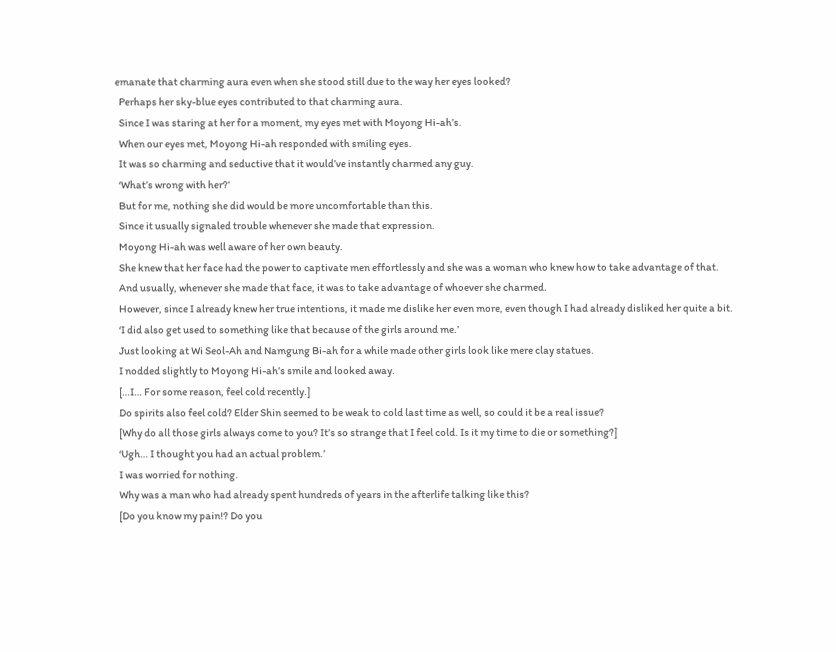emanate that charming aura even when she stood still due to the way her eyes looked?
  Perhaps her sky-blue eyes contributed to that charming aura.
  Since I was staring at her for a moment, my eyes met with Moyong Hi-ah’s.
  When our eyes met, Moyong Hi-ah responded with smiling eyes.
  It was so charming and seductive that it would’ve instantly charmed any guy.
  ‘What’s wrong with her?’
  But for me, nothing she did would be more uncomfortable than this.
  Since it usually signaled trouble whenever she made that expression.
  Moyong Hi-ah was well aware of her own beauty.
  She knew that her face had the power to captivate men effortlessly and she was a woman who knew how to take advantage of that.
  And usually, whenever she made that face, it was to take advantage of whoever she charmed.
  However, since I already knew her true intentions, it made me dislike her even more, even though I had already disliked her quite a bit.
  ‘I did also get used to something like that because of the girls around me.’
  Just looking at Wi Seol-Ah and Namgung Bi-ah for a while made other girls look like mere clay statues.
  I nodded slightly to Moyong Hi-ah’s smile and looked away.
  […I… For some reason, feel cold recently.]
  Do spirits also feel cold? Elder Shin seemed to be weak to cold last time as well, so could it be a real issue?
  [Why do all those girls always come to you? It’s so strange that I feel cold. Is it my time to die or something?]
  ‘Ugh… I thought you had an actual problem.’
  I was worried for nothing.
  Why was a man who had already spent hundreds of years in the afterlife talking like this?
  [Do you know my pain!? Do you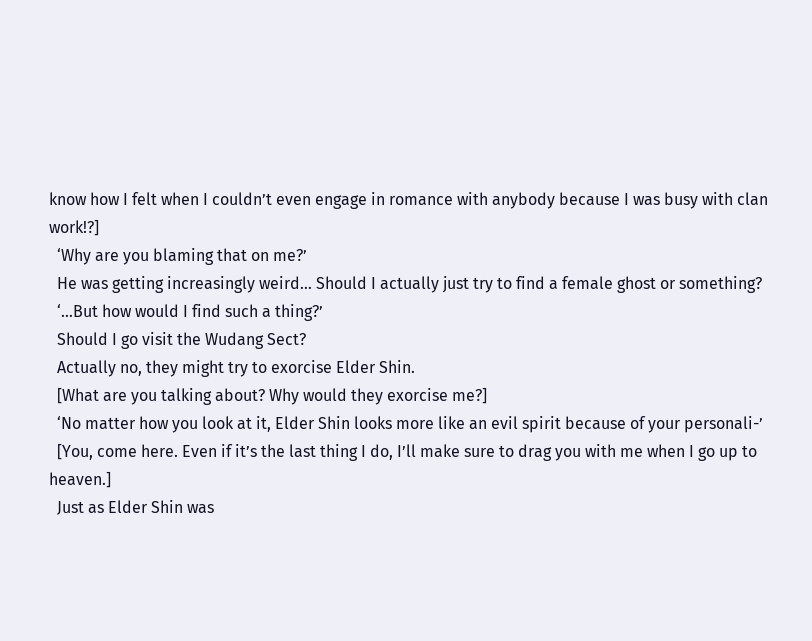know how I felt when I couldn’t even engage in romance with anybody because I was busy with clan work!?]
  ‘Why are you blaming that on me?’
  He was getting increasingly weird… Should I actually just try to find a female ghost or something?
  ‘…But how would I find such a thing?’
  Should I go visit the Wudang Sect?
  Actually no, they might try to exorcise Elder Shin.
  [What are you talking about? Why would they exorcise me?]
  ‘No matter how you look at it, Elder Shin looks more like an evil spirit because of your personali-’
  [You, come here. Even if it’s the last thing I do, I’ll make sure to drag you with me when I go up to heaven.]
  Just as Elder Shin was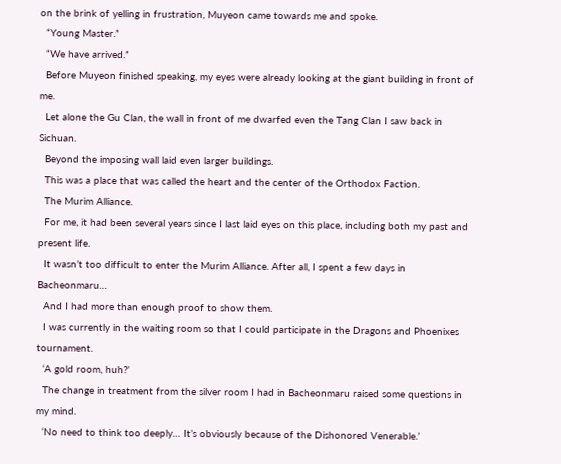on the brink of yelling in frustration, Muyeon came towards me and spoke.
  “Young Master.”
  “We have arrived.”
  Before Muyeon finished speaking, my eyes were already looking at the giant building in front of me.
  Let alone the Gu Clan, the wall in front of me dwarfed even the Tang Clan I saw back in Sichuan.
  Beyond the imposing wall laid even larger buildings.
  This was a place that was called the heart and the center of the Orthodox Faction.
  The Murim Alliance.
  For me, it had been several years since I last laid eyes on this place, including both my past and present life.
  It wasn’t too difficult to enter the Murim Alliance. After all, I spent a few days in Bacheonmaru…
  And I had more than enough proof to show them.
  I was currently in the waiting room so that I could participate in the Dragons and Phoenixes tournament.
  ‘A gold room, huh?’
  The change in treatment from the silver room I had in Bacheonmaru raised some questions in my mind.
  ‘No need to think too deeply… It’s obviously because of the Dishonored Venerable.’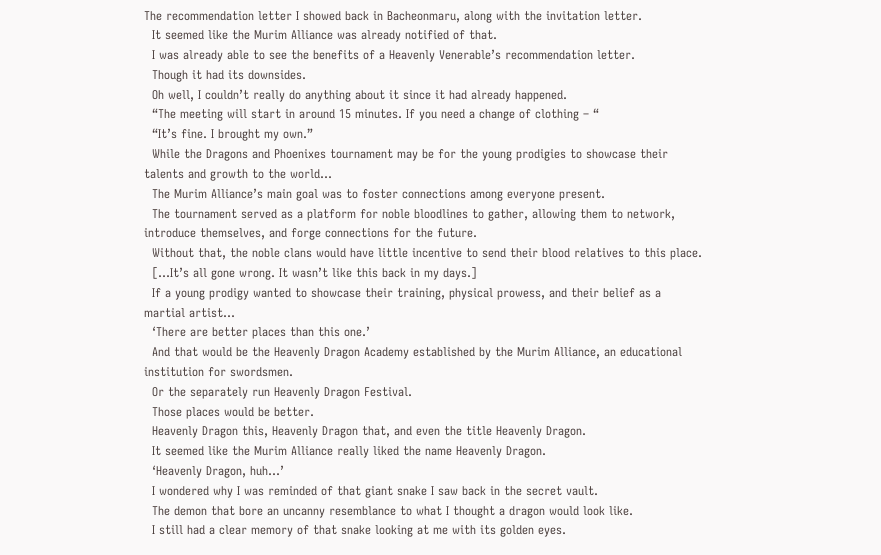The recommendation letter I showed back in Bacheonmaru, along with the invitation letter.
  It seemed like the Murim Alliance was already notified of that.
  I was already able to see the benefits of a Heavenly Venerable’s recommendation letter.
  Though it had its downsides.
  Oh well, I couldn’t really do anything about it since it had already happened.
  “The meeting will start in around 15 minutes. If you need a change of clothing – “
  “It’s fine. I brought my own.”
  While the Dragons and Phoenixes tournament may be for the young prodigies to showcase their talents and growth to the world…
  The Murim Alliance’s main goal was to foster connections among everyone present.
  The tournament served as a platform for noble bloodlines to gather, allowing them to network, introduce themselves, and forge connections for the future.
  Without that, the noble clans would have little incentive to send their blood relatives to this place.
  […It’s all gone wrong. It wasn’t like this back in my days.]
  If a young prodigy wanted to showcase their training, physical prowess, and their belief as a martial artist…
  ‘There are better places than this one.’
  And that would be the Heavenly Dragon Academy established by the Murim Alliance, an educational institution for swordsmen.
  Or the separately run Heavenly Dragon Festival.
  Those places would be better.
  Heavenly Dragon this, Heavenly Dragon that, and even the title Heavenly Dragon.
  It seemed like the Murim Alliance really liked the name Heavenly Dragon.
  ‘Heavenly Dragon, huh…’
  I wondered why I was reminded of that giant snake I saw back in the secret vault.
  The demon that bore an uncanny resemblance to what I thought a dragon would look like.
  I still had a clear memory of that snake looking at me with its golden eyes.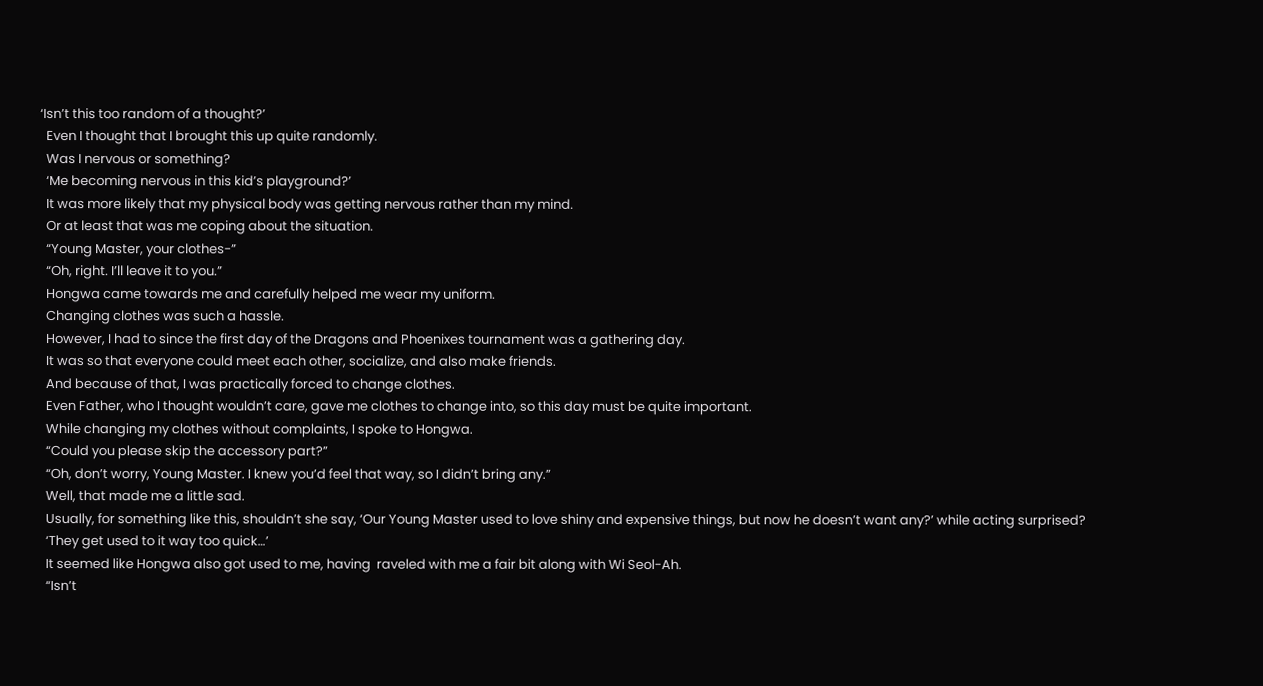‘Isn’t this too random of a thought?’
  Even I thought that I brought this up quite randomly.
  Was I nervous or something?
  ‘Me becoming nervous in this kid’s playground?’
  It was more likely that my physical body was getting nervous rather than my mind.
  Or at least that was me coping about the situation.
  “Young Master, your clothes-”
  “Oh, right. I’ll leave it to you.”
  Hongwa came towards me and carefully helped me wear my uniform.
  Changing clothes was such a hassle.
  However, I had to since the first day of the Dragons and Phoenixes tournament was a gathering day.
  It was so that everyone could meet each other, socialize, and also make friends.
  And because of that, I was practically forced to change clothes.
  Even Father, who I thought wouldn’t care, gave me clothes to change into, so this day must be quite important.
  While changing my clothes without complaints, I spoke to Hongwa.
  “Could you please skip the accessory part?”
  “Oh, don’t worry, Young Master. I knew you’d feel that way, so I didn’t bring any.”
  Well, that made me a little sad.
  Usually, for something like this, shouldn’t she say, ‘Our Young Master used to love shiny and expensive things, but now he doesn’t want any?’ while acting surprised?
  ‘They get used to it way too quick…’
  It seemed like Hongwa also got used to me, having  raveled with me a fair bit along with Wi Seol-Ah.
  “Isn’t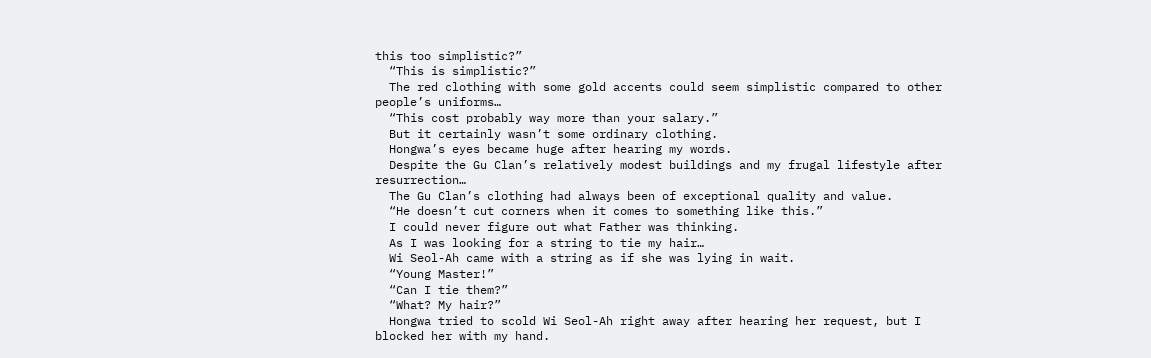this too simplistic?”
  “This is simplistic?”
  The red clothing with some gold accents could seem simplistic compared to other people’s uniforms…
  “This cost probably way more than your salary.”
  But it certainly wasn’t some ordinary clothing.
  Hongwa’s eyes became huge after hearing my words.
  Despite the Gu Clan’s relatively modest buildings and my frugal lifestyle after resurrection…
  The Gu Clan’s clothing had always been of exceptional quality and value.
  “He doesn’t cut corners when it comes to something like this.”
  I could never figure out what Father was thinking.
  As I was looking for a string to tie my hair…
  Wi Seol-Ah came with a string as if she was lying in wait.
  “Young Master!”
  “Can I tie them?”
  “What? My hair?”
  Hongwa tried to scold Wi Seol-Ah right away after hearing her request, but I blocked her with my hand.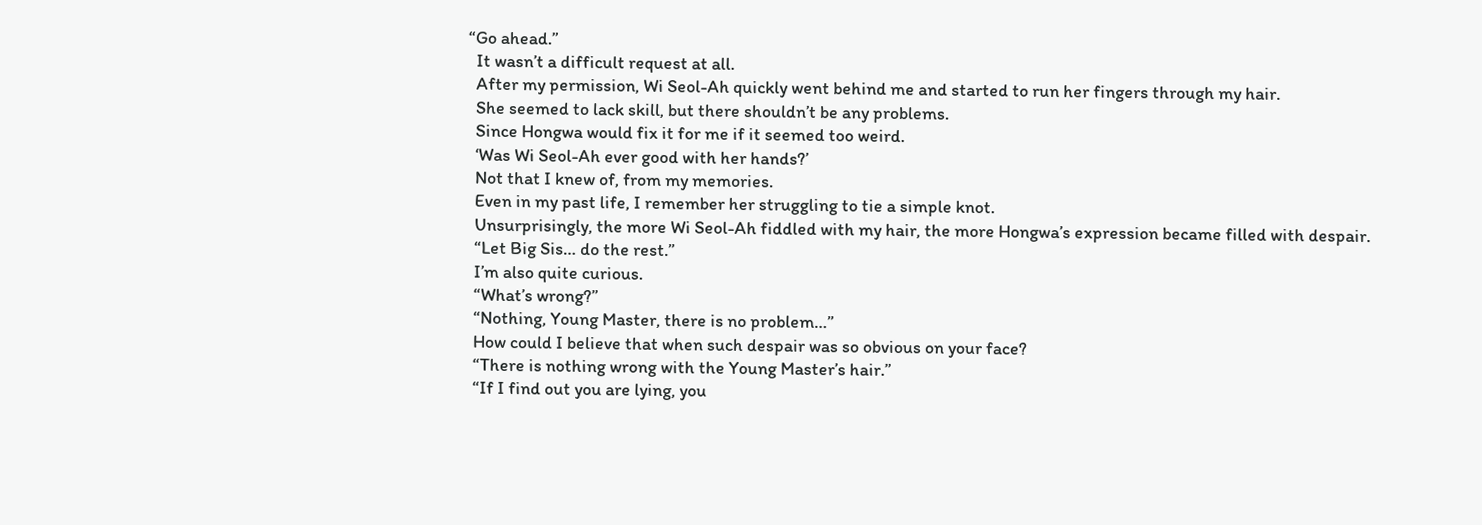“Go ahead.”
  It wasn’t a difficult request at all.
  After my permission, Wi Seol-Ah quickly went behind me and started to run her fingers through my hair.
  She seemed to lack skill, but there shouldn’t be any problems.
  Since Hongwa would fix it for me if it seemed too weird.
  ‘Was Wi Seol-Ah ever good with her hands?’
  Not that I knew of, from my memories.
  Even in my past life, I remember her struggling to tie a simple knot.
  Unsurprisingly, the more Wi Seol-Ah fiddled with my hair, the more Hongwa’s expression became filled with despair.
  “Let Big Sis… do the rest.”
  I’m also quite curious.
  “What’s wrong?”
  “Nothing, Young Master, there is no problem…”
  How could I believe that when such despair was so obvious on your face?
  “There is nothing wrong with the Young Master’s hair.”
  “If I find out you are lying, you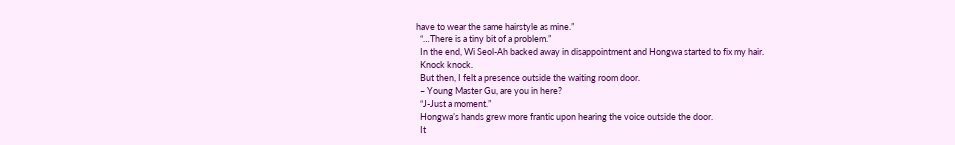have to wear the same hairstyle as mine.”
  “…There is a tiny bit of a problem.”
  In the end, Wi Seol-Ah backed away in disappointment and Hongwa started to fix my hair.
  Knock knock.
  But then, I felt a presence outside the waiting room door.
  – Young Master Gu, are you in here?
  “J-Just a moment.”
  Hongwa’s hands grew more frantic upon hearing the voice outside the door.
  It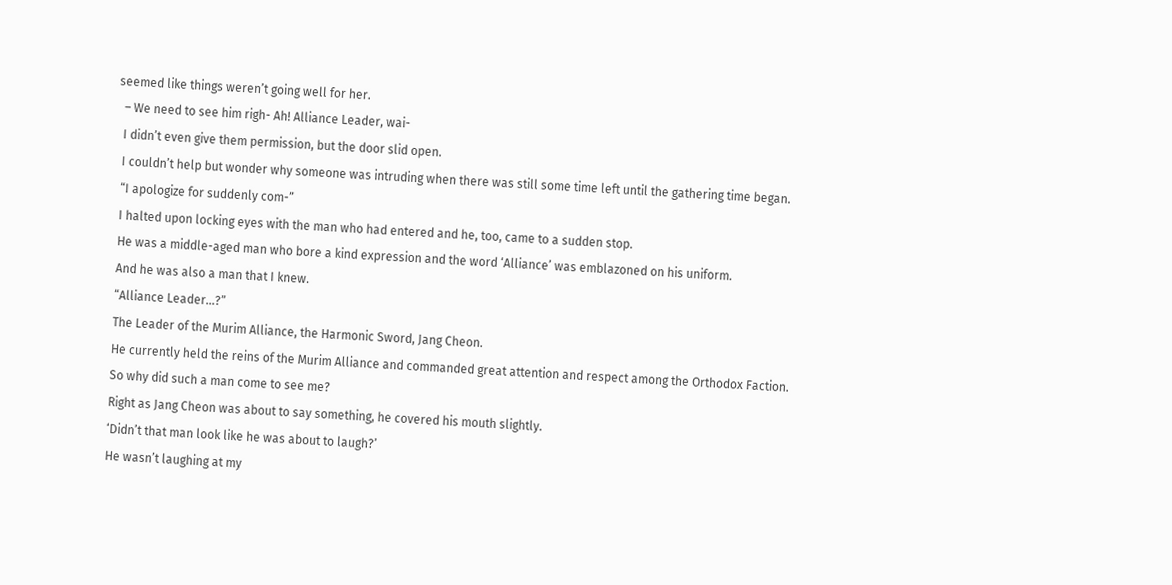seemed like things weren’t going well for her.
  – We need to see him righ- Ah! Alliance Leader, wai-
  I didn’t even give them permission, but the door slid open.
  I couldn’t help but wonder why someone was intruding when there was still some time left until the gathering time began.
  “I apologize for suddenly com-”
  I halted upon locking eyes with the man who had entered and he, too, came to a sudden stop.
  He was a middle-aged man who bore a kind expression and the word ‘Alliance’ was emblazoned on his uniform.
  And he was also a man that I knew.
  “Alliance Leader…?”
  The Leader of the Murim Alliance, the Harmonic Sword, Jang Cheon.
  He currently held the reins of the Murim Alliance and commanded great attention and respect among the Orthodox Faction.
  So why did such a man come to see me?
  Right as Jang Cheon was about to say something, he covered his mouth slightly.
  ‘Didn’t that man look like he was about to laugh?’
  He wasn’t laughing at my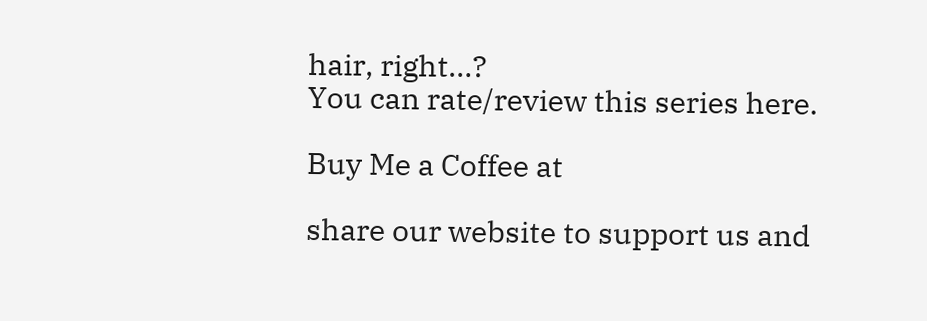hair, right…?
You can rate/review this series here.

Buy Me a Coffee at

share our website to support us and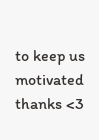to keep us motivated thanks <3